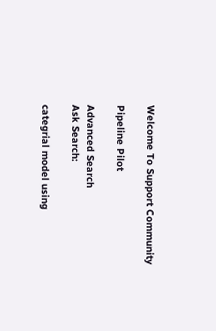Welcome To Support Community

Pipeline Pilot

Advanced Search
Ask Search:

categrial model using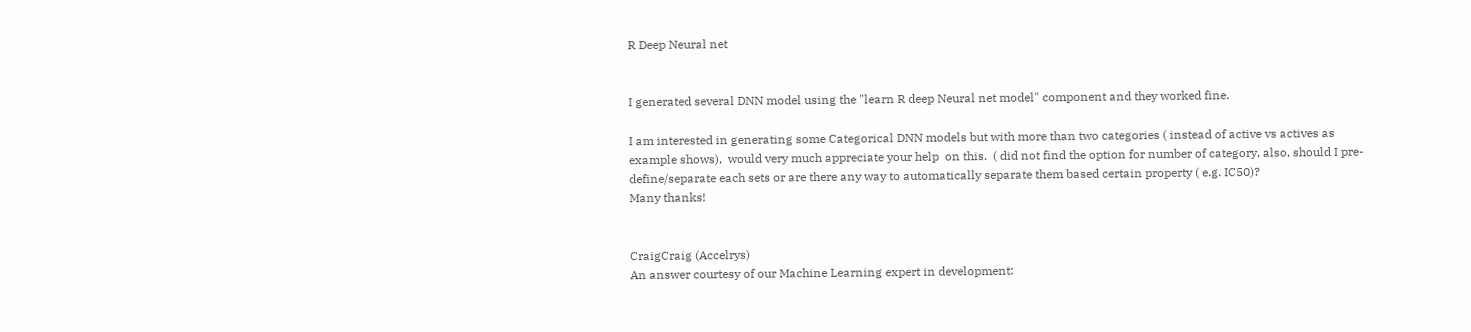R Deep Neural net


I generated several DNN model using the "learn R deep Neural net model" component and they worked fine.

I am interested in generating some Categorical DNN models but with more than two categories ( instead of active vs actives as example shows),  would very much appreciate your help  on this.  ( did not find the option for number of category, also, should I pre-define/separate each sets or are there any way to automatically separate them based certain property ( e.g. IC50)?
Many thanks!


CraigCraig (Accelrys)
An answer courtesy of our Machine Learning expert in development: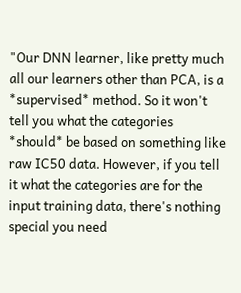"Our DNN learner, like pretty much all our learners other than PCA, is a *supervised* method. So it won't tell you what the categories *should* be based on something like raw IC50 data. However, if you tell it what the categories are for the input training data, there's nothing special you need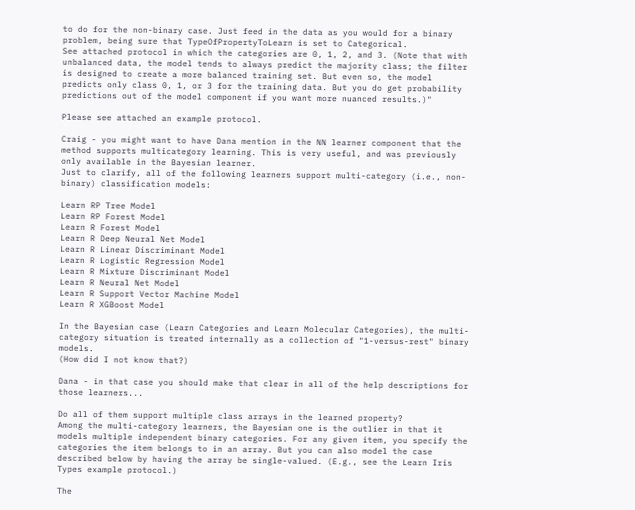to do for the non-binary case. Just feed in the data as you would for a binary problem, being sure that TypeOfPropertyToLearn is set to Categorical.
See attached protocol in which the categories are 0, 1, 2, and 3. (Note that with unbalanced data, the model tends to always predict the majority class; the filter is designed to create a more balanced training set. But even so, the model predicts only class 0, 1, or 3 for the training data. But you do get probability predictions out of the model component if you want more nuanced results.)"

Please see attached an example protocol.

Craig - you might want to have Dana mention in the NN learner component that the method supports multicategory learning. This is very useful, and was previously only available in the Bayesian learner.
Just to clarify, all of the following learners support multi-category (i.e., non-binary) classification models:

Learn RP Tree Model
Learn RP Forest Model
Learn R Forest Model
Learn R Deep Neural Net Model
Learn R Linear Discriminant Model
Learn R Logistic Regression Model
Learn R Mixture Discriminant Model
Learn R Neural Net Model
Learn R Support Vector Machine Model
Learn R XGBoost Model

In the Bayesian case (Learn Categories and Learn Molecular Categories), the multi-category situation is treated internally as a collection of "1-versus-rest" binary models.
(How did I not know that?)

Dana - in that case you should make that clear in all of the help descriptions for those learners...

Do all of them support multiple class arrays in the learned property?
Among the multi-category learners, the Bayesian one is the outlier in that it models multiple independent binary categories. For any given item, you specify the categories the item belongs to in an array. But you can also model the case described below by having the array be single-valued. (E.g., see the Learn Iris Types example protocol.)

The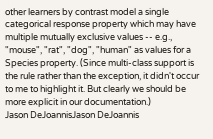other learners by contrast model a single categorical response property which may have multiple mutually exclusive values -- e.g., "mouse", "rat", "dog", "human" as values for a Species property. (Since multi-class support is the rule rather than the exception, it didn't occur to me to highlight it. But clearly we should be more explicit in our documentation.)
Jason DeJoannisJason DeJoannis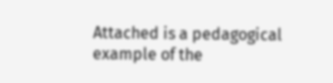Attached is a pedagogical example of the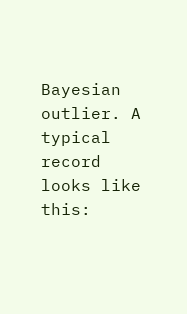Bayesian outlier. A typical record looks like this: